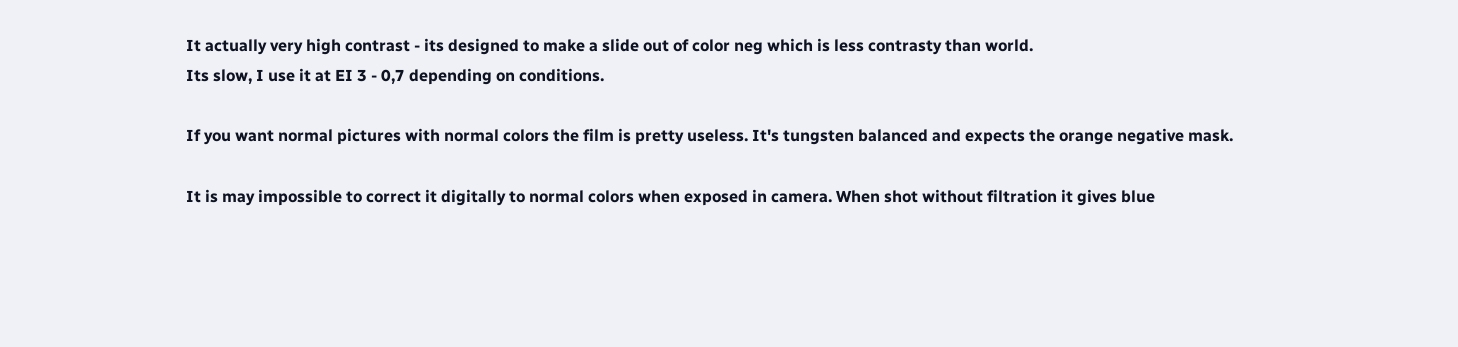It actually very high contrast - its designed to make a slide out of color neg which is less contrasty than world.
Its slow, I use it at EI 3 - 0,7 depending on conditions.

If you want normal pictures with normal colors the film is pretty useless. It's tungsten balanced and expects the orange negative mask.

It is may impossible to correct it digitally to normal colors when exposed in camera. When shot without filtration it gives blue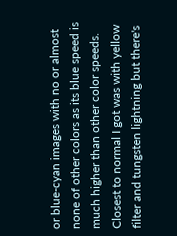or blue-cyan images with no or almost none of other colors as its blue speed is much higher than other color speeds. Closest to normal I got was with yellow filter and tungsten lightning but there's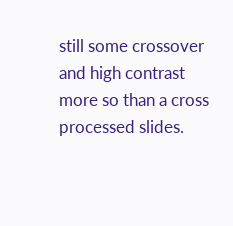still some crossover and high contrast more so than a cross processed slides.